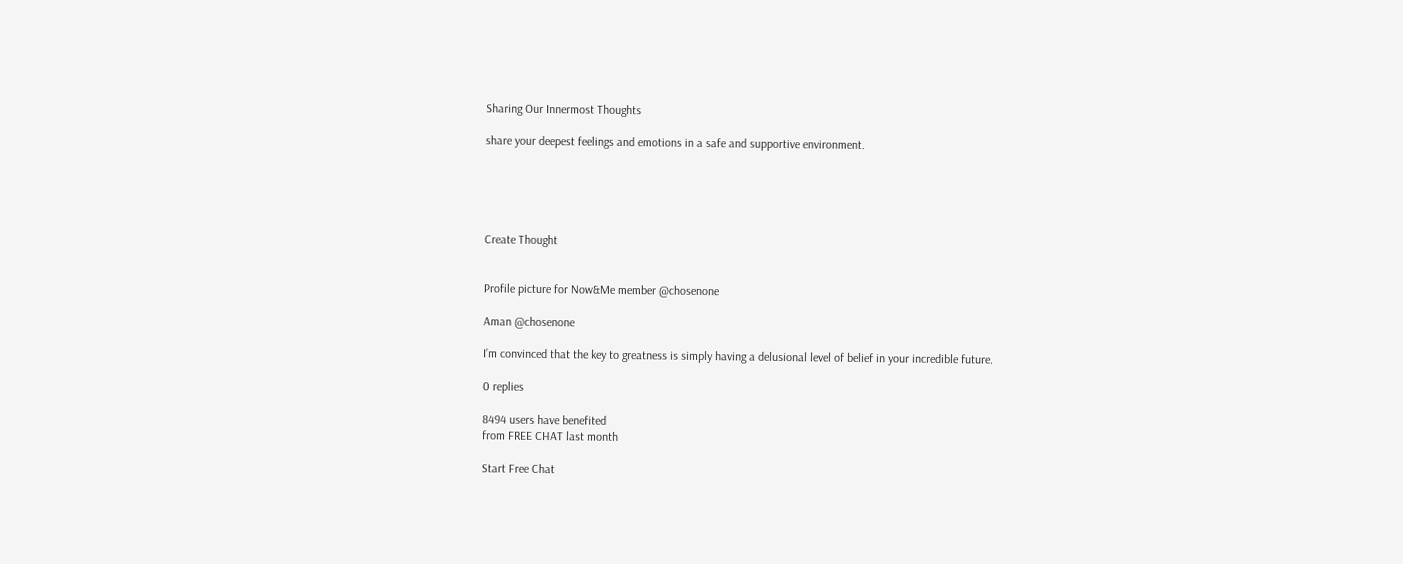Sharing Our Innermost Thoughts

share your deepest feelings and emotions in a safe and supportive environment.





Create Thought


Profile picture for Now&Me member @chosenone

Aman @chosenone

I’m convinced that the key to greatness is simply having a delusional level of belief in your incredible future.

0 replies

8494 users have benefited
from FREE CHAT last month

Start Free Chat